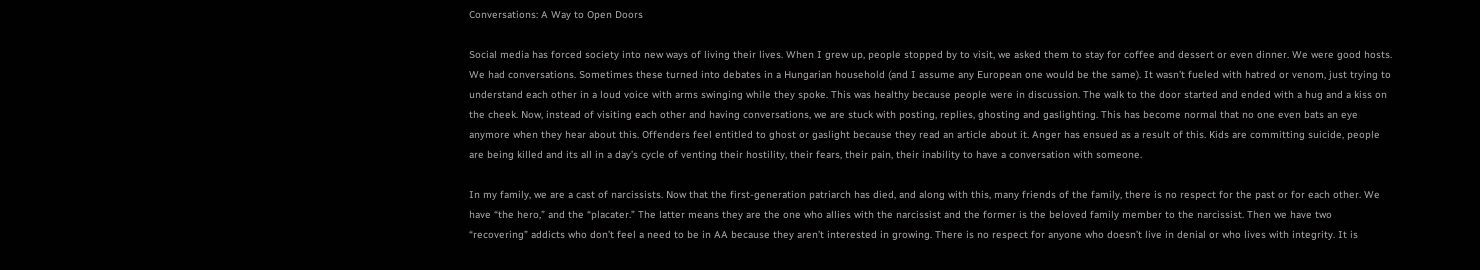Conversations: A Way to Open Doors

Social media has forced society into new ways of living their lives. When I grew up, people stopped by to visit, we asked them to stay for coffee and dessert or even dinner. We were good hosts. We had conversations. Sometimes these turned into debates in a Hungarian household (and I assume any European one would be the same). It wasn’t fueled with hatred or venom, just trying to understand each other in a loud voice with arms swinging while they spoke. This was healthy because people were in discussion. The walk to the door started and ended with a hug and a kiss on the cheek. Now, instead of visiting each other and having conversations, we are stuck with posting, replies, ghosting and gaslighting. This has become normal that no one even bats an eye anymore when they hear about this. Offenders feel entitled to ghost or gaslight because they read an article about it. Anger has ensued as a result of this. Kids are committing suicide, people are being killed and its all in a day’s cycle of venting their hostility, their fears, their pain, their inability to have a conversation with someone.

In my family, we are a cast of narcissists. Now that the first-generation patriarch has died, and along with this, many friends of the family, there is no respect for the past or for each other. We have “the hero,” and the “placater.” The latter means they are the one who allies with the narcissist and the former is the beloved family member to the narcissist. Then we have two “recovering” addicts who don’t feel a need to be in AA because they aren’t interested in growing. There is no respect for anyone who doesn’t live in denial or who lives with integrity. It is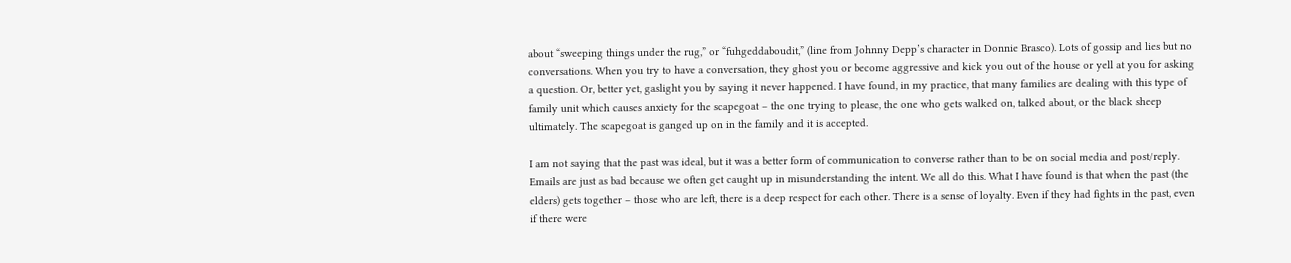about “sweeping things under the rug,” or “fuhgeddaboudit,” (line from Johnny Depp’s character in Donnie Brasco). Lots of gossip and lies but no conversations. When you try to have a conversation, they ghost you or become aggressive and kick you out of the house or yell at you for asking a question. Or, better yet, gaslight you by saying it never happened. I have found, in my practice, that many families are dealing with this type of family unit which causes anxiety for the scapegoat – the one trying to please, the one who gets walked on, talked about, or the black sheep ultimately. The scapegoat is ganged up on in the family and it is accepted.

I am not saying that the past was ideal, but it was a better form of communication to converse rather than to be on social media and post/reply. Emails are just as bad because we often get caught up in misunderstanding the intent. We all do this. What I have found is that when the past (the elders) gets together – those who are left, there is a deep respect for each other. There is a sense of loyalty. Even if they had fights in the past, even if there were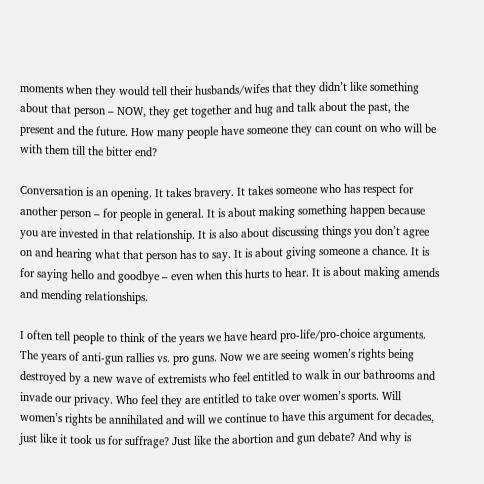moments when they would tell their husbands/wifes that they didn’t like something about that person – NOW, they get together and hug and talk about the past, the present and the future. How many people have someone they can count on who will be with them till the bitter end?

Conversation is an opening. It takes bravery. It takes someone who has respect for another person – for people in general. It is about making something happen because you are invested in that relationship. It is also about discussing things you don’t agree on and hearing what that person has to say. It is about giving someone a chance. It is for saying hello and goodbye – even when this hurts to hear. It is about making amends and mending relationships.

I often tell people to think of the years we have heard pro-life/pro-choice arguments. The years of anti-gun rallies vs. pro guns. Now we are seeing women’s rights being destroyed by a new wave of extremists who feel entitled to walk in our bathrooms and invade our privacy. Who feel they are entitled to take over women’s sports. Will women’s rights be annihilated and will we continue to have this argument for decades, just like it took us for suffrage? Just like the abortion and gun debate? And why is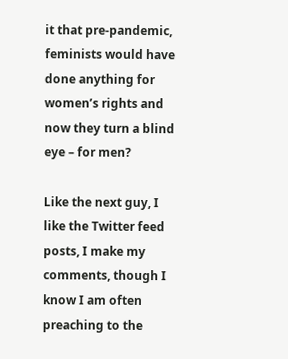it that pre-pandemic, feminists would have done anything for women’s rights and now they turn a blind eye – for men?

Like the next guy, I like the Twitter feed posts, I make my comments, though I know I am often preaching to the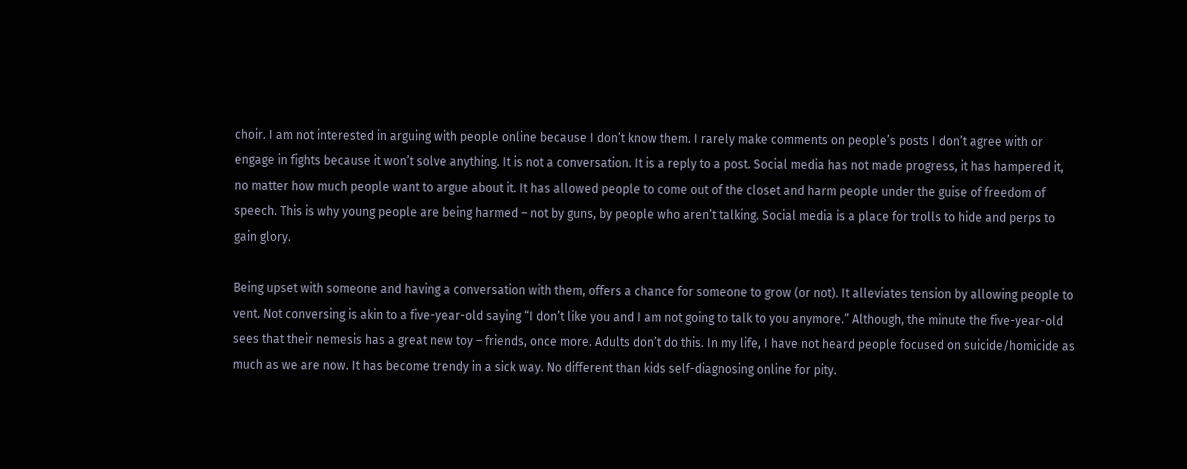choir. I am not interested in arguing with people online because I don’t know them. I rarely make comments on people’s posts I don’t agree with or engage in fights because it won’t solve anything. It is not a conversation. It is a reply to a post. Social media has not made progress, it has hampered it, no matter how much people want to argue about it. It has allowed people to come out of the closet and harm people under the guise of freedom of speech. This is why young people are being harmed – not by guns, by people who aren’t talking. Social media is a place for trolls to hide and perps to gain glory.

Being upset with someone and having a conversation with them, offers a chance for someone to grow (or not). It alleviates tension by allowing people to vent. Not conversing is akin to a five-year-old saying “I don’t like you and I am not going to talk to you anymore.” Although, the minute the five-year-old sees that their nemesis has a great new toy – friends, once more. Adults don’t do this. In my life, I have not heard people focused on suicide/homicide as much as we are now. It has become trendy in a sick way. No different than kids self-diagnosing online for pity.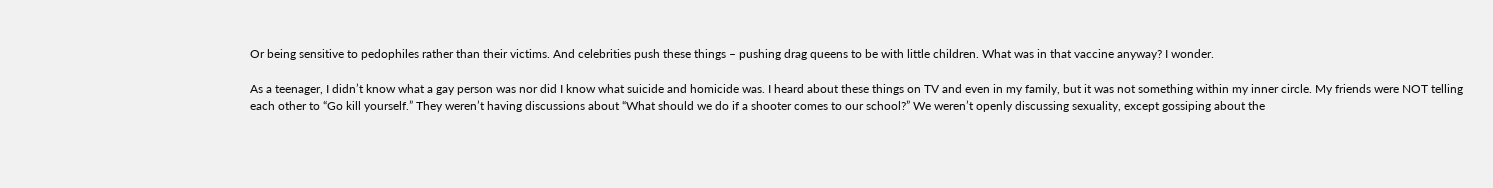Or being sensitive to pedophiles rather than their victims. And celebrities push these things – pushing drag queens to be with little children. What was in that vaccine anyway? I wonder.

As a teenager, I didn’t know what a gay person was nor did I know what suicide and homicide was. I heard about these things on TV and even in my family, but it was not something within my inner circle. My friends were NOT telling each other to “Go kill yourself.” They weren’t having discussions about “What should we do if a shooter comes to our school?” We weren’t openly discussing sexuality, except gossiping about the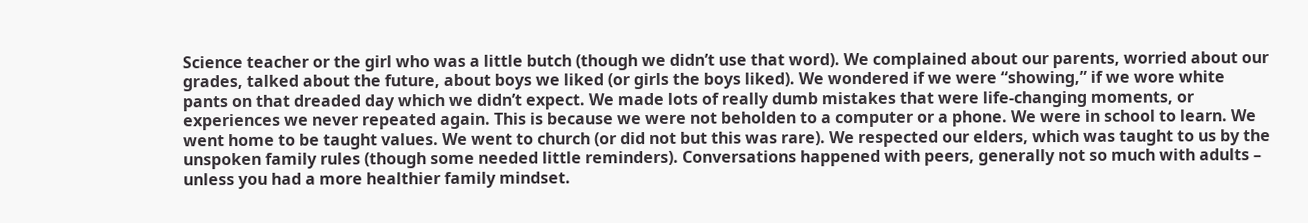Science teacher or the girl who was a little butch (though we didn’t use that word). We complained about our parents, worried about our grades, talked about the future, about boys we liked (or girls the boys liked). We wondered if we were “showing,” if we wore white pants on that dreaded day which we didn’t expect. We made lots of really dumb mistakes that were life-changing moments, or experiences we never repeated again. This is because we were not beholden to a computer or a phone. We were in school to learn. We went home to be taught values. We went to church (or did not but this was rare). We respected our elders, which was taught to us by the unspoken family rules (though some needed little reminders). Conversations happened with peers, generally not so much with adults – unless you had a more healthier family mindset.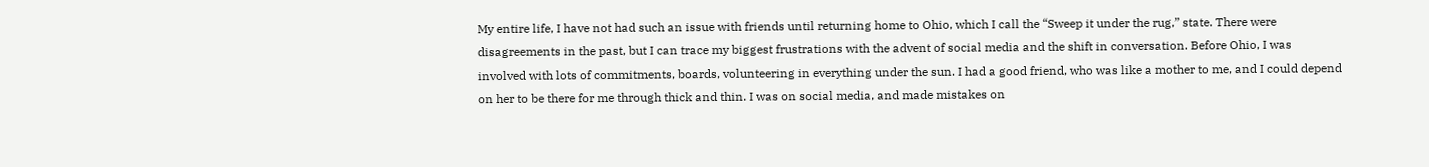My entire life, I have not had such an issue with friends until returning home to Ohio, which I call the “Sweep it under the rug,” state. There were disagreements in the past, but I can trace my biggest frustrations with the advent of social media and the shift in conversation. Before Ohio, I was involved with lots of commitments, boards, volunteering in everything under the sun. I had a good friend, who was like a mother to me, and I could depend on her to be there for me through thick and thin. I was on social media, and made mistakes on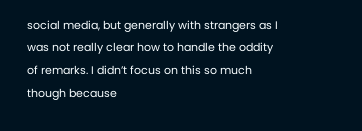social media, but generally with strangers as I was not really clear how to handle the oddity of remarks. I didn’t focus on this so much though because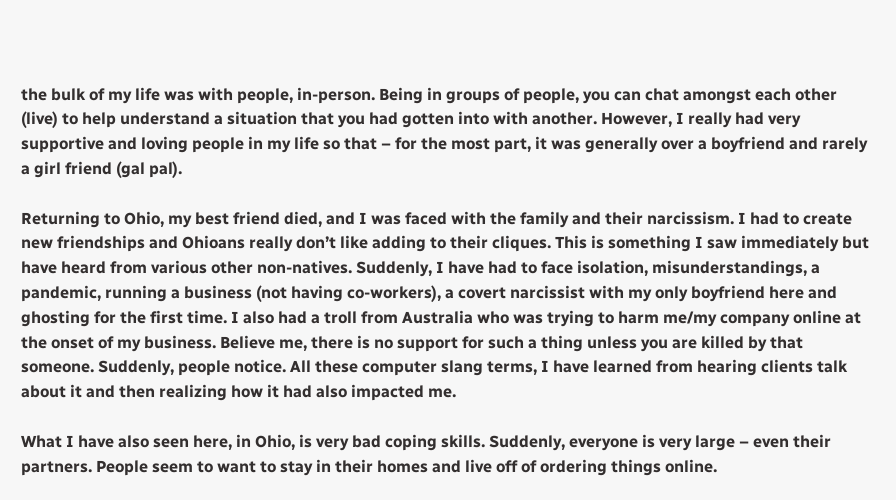the bulk of my life was with people, in-person. Being in groups of people, you can chat amongst each other (live) to help understand a situation that you had gotten into with another. However, I really had very supportive and loving people in my life so that – for the most part, it was generally over a boyfriend and rarely a girl friend (gal pal).

Returning to Ohio, my best friend died, and I was faced with the family and their narcissism. I had to create new friendships and Ohioans really don’t like adding to their cliques. This is something I saw immediately but have heard from various other non-natives. Suddenly, I have had to face isolation, misunderstandings, a pandemic, running a business (not having co-workers), a covert narcissist with my only boyfriend here and ghosting for the first time. I also had a troll from Australia who was trying to harm me/my company online at the onset of my business. Believe me, there is no support for such a thing unless you are killed by that someone. Suddenly, people notice. All these computer slang terms, I have learned from hearing clients talk about it and then realizing how it had also impacted me.

What I have also seen here, in Ohio, is very bad coping skills. Suddenly, everyone is very large – even their partners. People seem to want to stay in their homes and live off of ordering things online.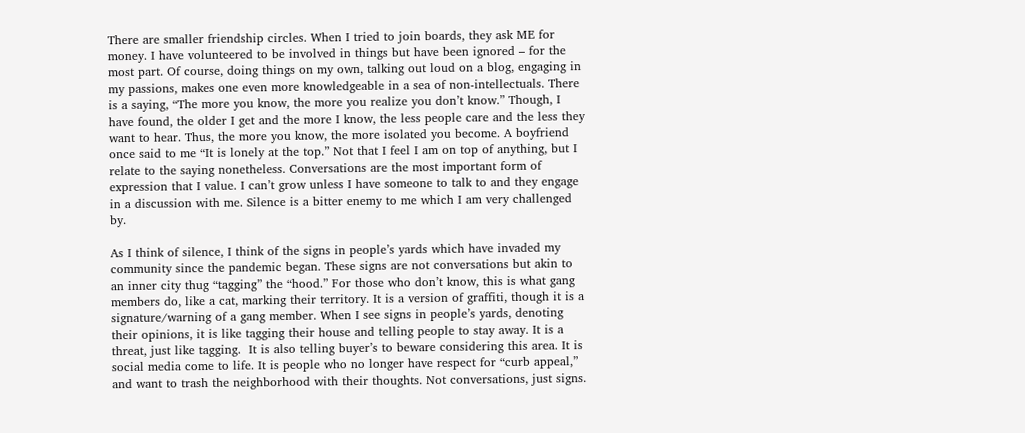There are smaller friendship circles. When I tried to join boards, they ask ME for money. I have volunteered to be involved in things but have been ignored – for the most part. Of course, doing things on my own, talking out loud on a blog, engaging in my passions, makes one even more knowledgeable in a sea of non-intellectuals. There is a saying, “The more you know, the more you realize you don’t know.” Though, I have found, the older I get and the more I know, the less people care and the less they want to hear. Thus, the more you know, the more isolated you become. A boyfriend once said to me “It is lonely at the top.” Not that I feel I am on top of anything, but I relate to the saying nonetheless. Conversations are the most important form of expression that I value. I can’t grow unless I have someone to talk to and they engage in a discussion with me. Silence is a bitter enemy to me which I am very challenged by.

As I think of silence, I think of the signs in people’s yards which have invaded my community since the pandemic began. These signs are not conversations but akin to an inner city thug “tagging” the “hood.” For those who don’t know, this is what gang members do, like a cat, marking their territory. It is a version of graffiti, though it is a signature/warning of a gang member. When I see signs in people’s yards, denoting their opinions, it is like tagging their house and telling people to stay away. It is a threat, just like tagging.  It is also telling buyer’s to beware considering this area. It is social media come to life. It is people who no longer have respect for “curb appeal,” and want to trash the neighborhood with their thoughts. Not conversations, just signs.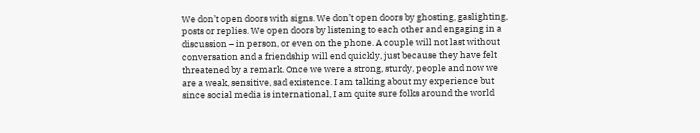We don’t open doors with signs. We don’t open doors by ghosting, gaslighting, posts or replies. We open doors by listening to each other and engaging in a discussion – in person, or even on the phone. A couple will not last without conversation and a friendship will end quickly, just because they have felt threatened by a remark. Once we were a strong, sturdy, people and now we are a weak, sensitive, sad existence. I am talking about my experience but since social media is international, I am quite sure folks around the world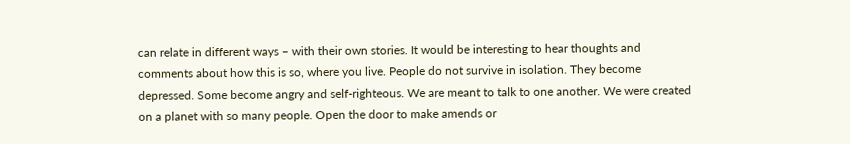can relate in different ways – with their own stories. It would be interesting to hear thoughts and comments about how this is so, where you live. People do not survive in isolation. They become depressed. Some become angry and self-righteous. We are meant to talk to one another. We were created on a planet with so many people. Open the door to make amends or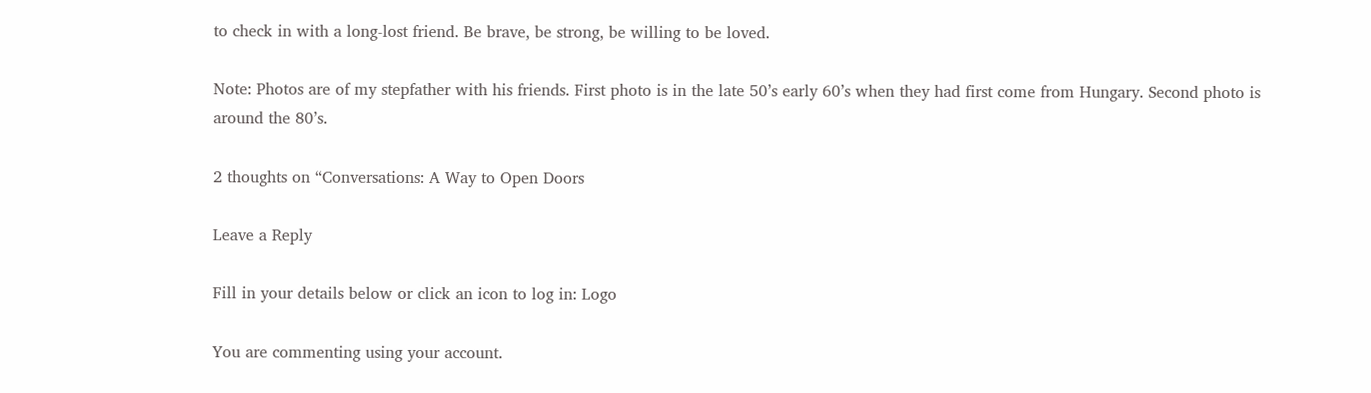to check in with a long-lost friend. Be brave, be strong, be willing to be loved.

Note: Photos are of my stepfather with his friends. First photo is in the late 50’s early 60’s when they had first come from Hungary. Second photo is around the 80’s.

2 thoughts on “Conversations: A Way to Open Doors

Leave a Reply

Fill in your details below or click an icon to log in: Logo

You are commenting using your account.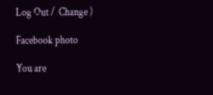Log Out /  Change )

Facebook photo

You are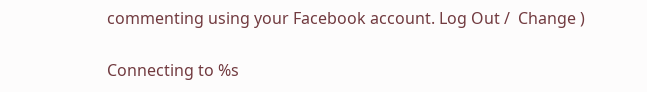commenting using your Facebook account. Log Out /  Change )

Connecting to %s